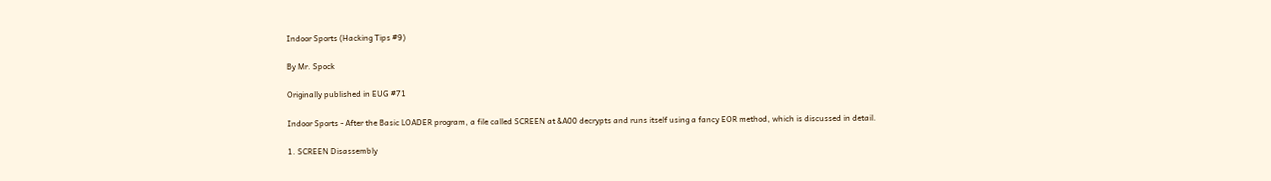Indoor Sports (Hacking Tips #9)

By Mr. Spock

Originally published in EUG #71

Indoor Sports - After the Basic LOADER program, a file called SCREEN at &A00 decrypts and runs itself using a fancy EOR method, which is discussed in detail.

1. SCREEN Disassembly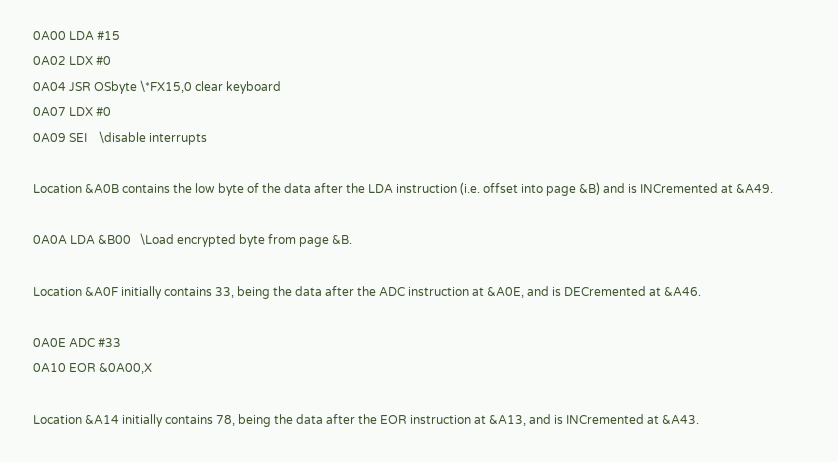0A00 LDA #15
0A02 LDX #0
0A04 JSR OSbyte \*FX15,0 clear keyboard
0A07 LDX #0
0A09 SEI    \disable interrupts

Location &A0B contains the low byte of the data after the LDA instruction (i.e. offset into page &B) and is INCremented at &A49.

0A0A LDA &B00   \Load encrypted byte from page &B.

Location &A0F initially contains 33, being the data after the ADC instruction at &A0E, and is DECremented at &A46.

0A0E ADC #33
0A10 EOR &0A00,X

Location &A14 initially contains 78, being the data after the EOR instruction at &A13, and is INCremented at &A43.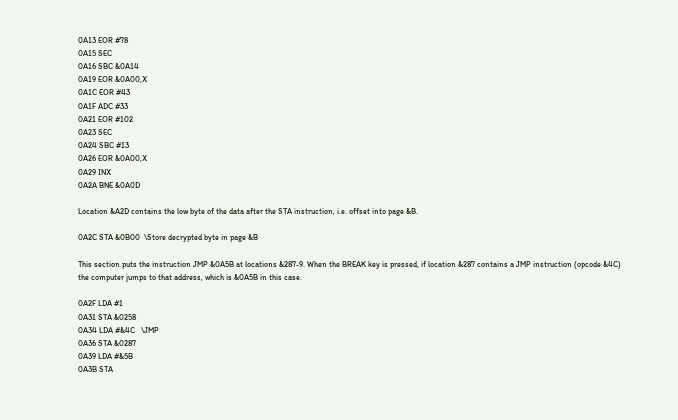0A13 EOR #78
0A15 SEC
0A16 SBC &0A14
0A19 EOR &0A00,X
0A1C EOR #43
0A1F ADC #33
0A21 EOR #102
0A23 SEC
0A24 SBC #13
0A26 EOR &0A00,X
0A29 INX
0A2A BNE &0A0D

Location &A2D contains the low byte of the data after the STA instruction, i.e. offset into page &B.

0A2C STA &0B00  \Store decrypted byte in page &B

This section puts the instruction JMP &0A5B at locations &287-9. When the BREAK key is pressed, if location &287 contains a JMP instruction (opcode &4C) the computer jumps to that address, which is &0A5B in this case.

0A2F LDA #1
0A31 STA &0258
0A34 LDA #&4C   \JMP
0A36 STA &0287
0A39 LDA #&5B
0A3B STA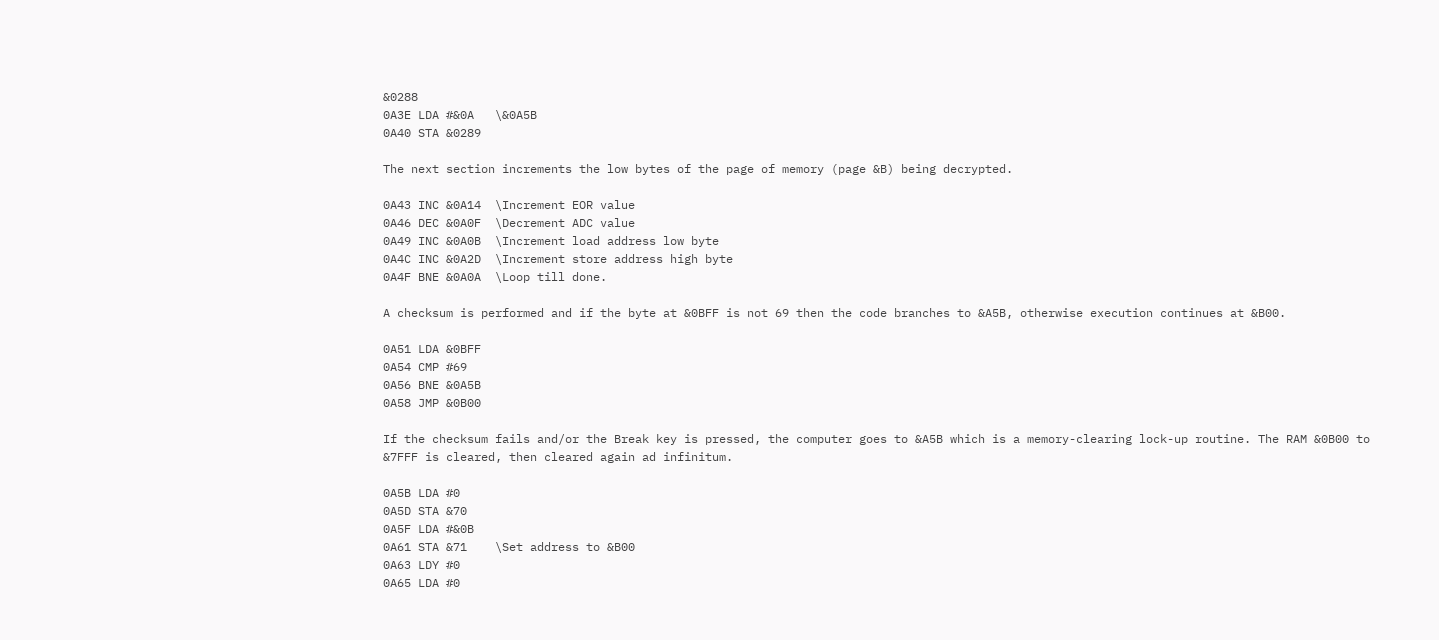&0288
0A3E LDA #&0A   \&0A5B
0A40 STA &0289

The next section increments the low bytes of the page of memory (page &B) being decrypted.

0A43 INC &0A14  \Increment EOR value
0A46 DEC &0A0F  \Decrement ADC value
0A49 INC &0A0B  \Increment load address low byte
0A4C INC &0A2D  \Increment store address high byte
0A4F BNE &0A0A  \Loop till done.

A checksum is performed and if the byte at &0BFF is not 69 then the code branches to &A5B, otherwise execution continues at &B00.

0A51 LDA &0BFF
0A54 CMP #69
0A56 BNE &0A5B
0A58 JMP &0B00

If the checksum fails and/or the Break key is pressed, the computer goes to &A5B which is a memory-clearing lock-up routine. The RAM &0B00 to &7FFF is cleared, then cleared again ad infinitum.

0A5B LDA #0
0A5D STA &70
0A5F LDA #&0B
0A61 STA &71    \Set address to &B00
0A63 LDY #0
0A65 LDA #0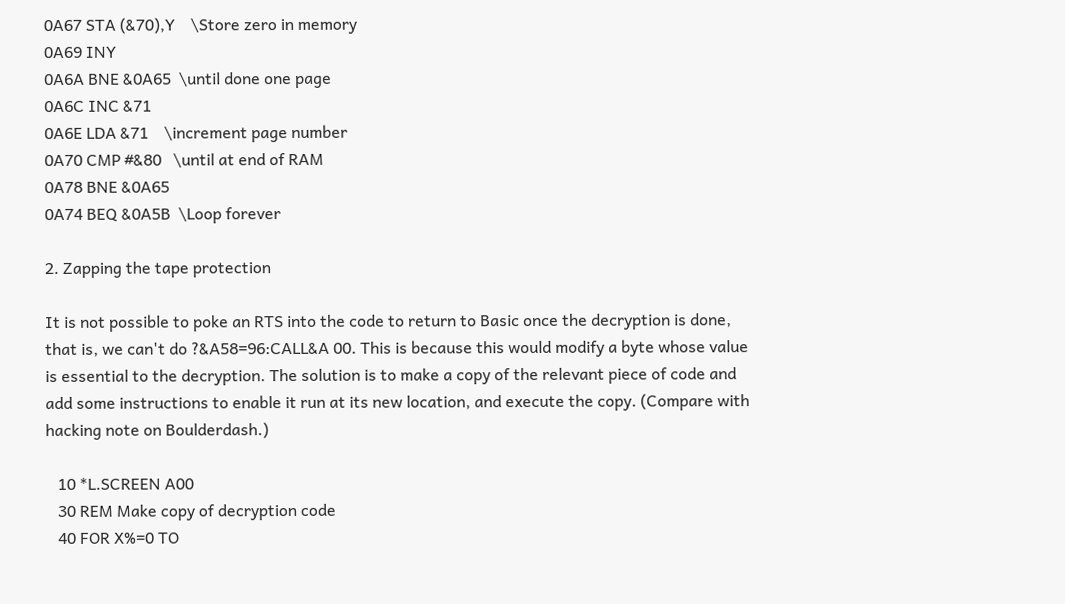0A67 STA (&70),Y    \Store zero in memory
0A69 INY
0A6A BNE &0A65  \until done one page
0A6C INC &71
0A6E LDA &71    \increment page number
0A70 CMP #&80   \until at end of RAM
0A78 BNE &0A65
0A74 BEQ &0A5B  \Loop forever

2. Zapping the tape protection

It is not possible to poke an RTS into the code to return to Basic once the decryption is done, that is, we can't do ?&A58=96:CALL&A 00. This is because this would modify a byte whose value is essential to the decryption. The solution is to make a copy of the relevant piece of code and add some instructions to enable it run at its new location, and execute the copy. (Compare with hacking note on Boulderdash.)

   10 *L.SCREEN A00
   30 REM Make copy of decryption code
   40 FOR X%=0 TO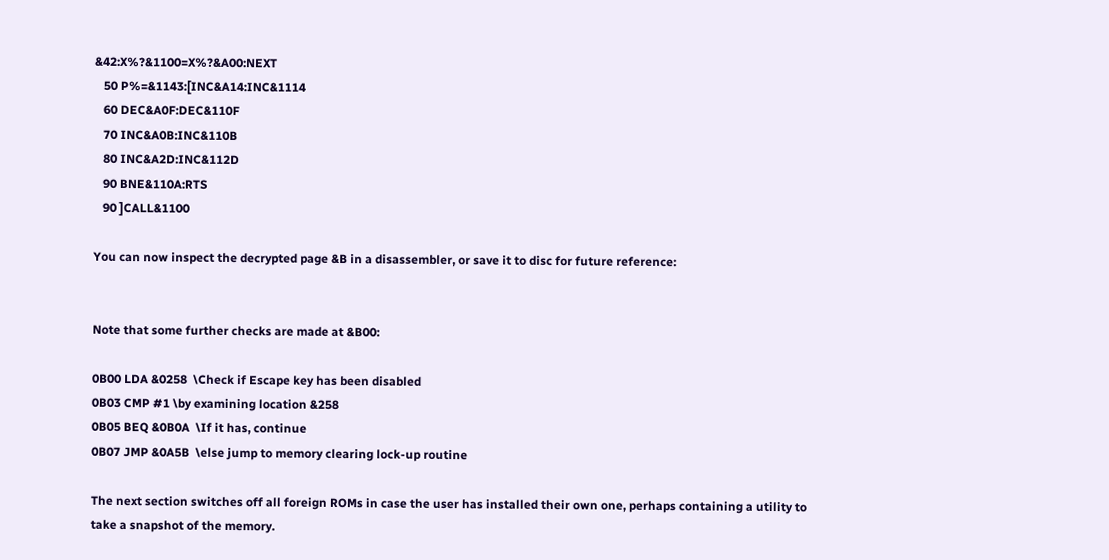&42:X%?&1100=X%?&A00:NEXT
   50 P%=&1143:[INC&A14:INC&1114
   60 DEC&A0F:DEC&110F
   70 INC&A0B:INC&110B
   80 INC&A2D:INC&112D
   90 BNE&110A:RTS
   90 ]CALL&1100

You can now inspect the decrypted page &B in a disassembler, or save it to disc for future reference:


Note that some further checks are made at &B00:

0B00 LDA &0258  \Check if Escape key has been disabled
0B03 CMP #1 \by examining location &258
0B05 BEQ &0B0A  \If it has, continue
0B07 JMP &0A5B  \else jump to memory clearing lock-up routine

The next section switches off all foreign ROMs in case the user has installed their own one, perhaps containing a utility to take a snapshot of the memory.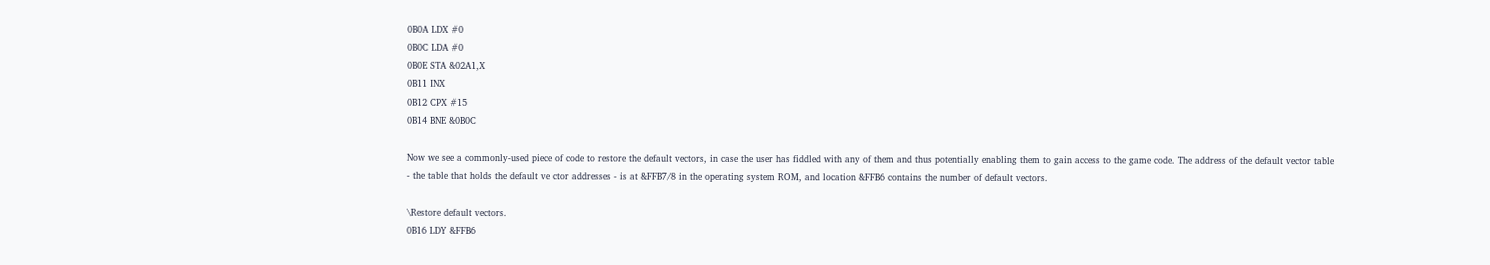0B0A LDX #0
0B0C LDA #0
0B0E STA &02A1,X
0B11 INX
0B12 CPX #15
0B14 BNE &0B0C

Now we see a commonly-used piece of code to restore the default vectors, in case the user has fiddled with any of them and thus potentially enabling them to gain access to the game code. The address of the default vector table - the table that holds the default ve ctor addresses - is at &FFB7/8 in the operating system ROM, and location &FFB6 contains the number of default vectors.

\Restore default vectors.
0B16 LDY &FFB6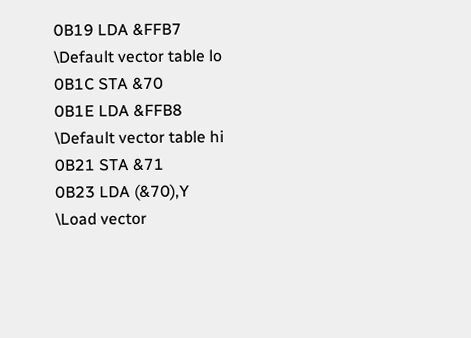0B19 LDA &FFB7  \Default vector table lo
0B1C STA &70
0B1E LDA &FFB8  \Default vector table hi
0B21 STA &71
0B23 LDA (&70),Y    \Load vector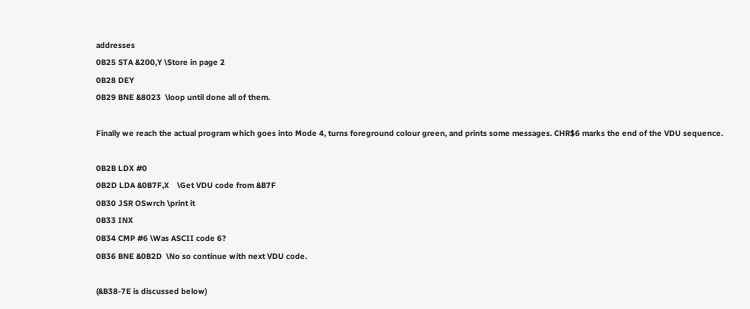addresses
0B25 STA &200,Y \Store in page 2
0B28 DEY
0B29 BNE &8023  \loop until done all of them.

Finally we reach the actual program which goes into Mode 4, turns foreground colour green, and prints some messages. CHR$6 marks the end of the VDU sequence.

0B2B LDX #0
0B2D LDA &0B7F,X    \Get VDU code from &B7F
0B30 JSR OSwrch \print it
0B33 INX
0B34 CMP #6 \Was ASCII code 6?
0B36 BNE &0B2D  \No so continue with next VDU code.

(&B38-7E is discussed below)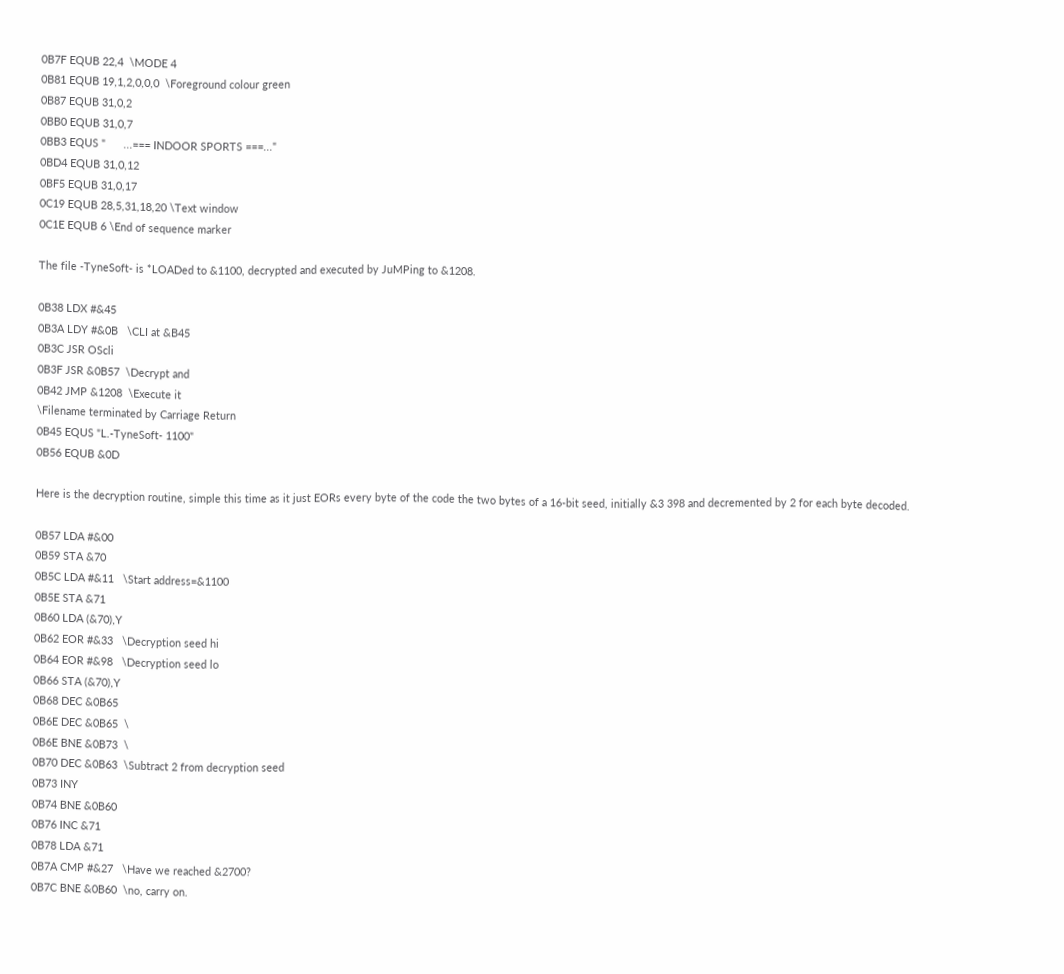0B7F EQUB 22,4  \MODE 4
0B81 EQUB 19,1,2,0,0,0  \Foreground colour green
0B87 EQUB 31,0,2
0BB0 EQUB 31,0,7
0BB3 EQUS "      ...=== INDOOR SPORTS ===..."
0BD4 EQUB 31,0,12
0BF5 EQUB 31,0,17
0C19 EQUB 28,5,31,18,20 \Text window
0C1E EQUB 6 \End of sequence marker

The file -TyneSoft- is *LOADed to &1100, decrypted and executed by JuMPing to &1208.

0B38 LDX #&45
0B3A LDY #&0B   \CLI at &B45
0B3C JSR OScli
0B3F JSR &0B57  \Decrypt and
0B42 JMP &1208  \Execute it
\Filename terminated by Carriage Return
0B45 EQUS "L.-TyneSoft- 1100"
0B56 EQUB &0D

Here is the decryption routine, simple this time as it just EORs every byte of the code the two bytes of a 16-bit seed, initially &3 398 and decremented by 2 for each byte decoded.

0B57 LDA #&00
0B59 STA &70
0B5C LDA #&11   \Start address=&1100
0B5E STA &71
0B60 LDA (&70),Y
0B62 EOR #&33   \Decryption seed hi
0B64 EOR #&98   \Decryption seed lo
0B66 STA (&70),Y
0B68 DEC &0B65
0B6E DEC &0B65  \
0B6E BNE &0B73  \
0B70 DEC &0B63  \Subtract 2 from decryption seed
0B73 INY
0B74 BNE &0B60
0B76 INC &71
0B78 LDA &71
0B7A CMP #&27   \Have we reached &2700?
0B7C BNE &0B60  \no, carry on.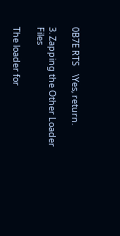0B7E RTS    \Yes, return.

3. Zapping the Other Loader Files

The loader for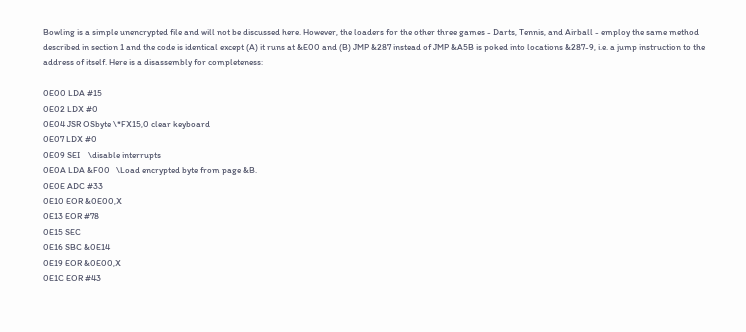Bowling is a simple unencrypted file and will not be discussed here. However, the loaders for the other three games - Darts, Tennis, and Airball - employ the same method described in section 1 and the code is identical except (A) it runs at &E00 and (B) JMP &287 instead of JMP &A5B is poked into locations &287-9, i.e. a jump instruction to the address of itself. Here is a disassembly for completeness:

0E00 LDA #15
0E02 LDX #0
0E04 JSR OSbyte \*FX15,0 clear keyboard
0E07 LDX #0
0E09 SEI    \disable interrupts
0E0A LDA &F00   \Load encrypted byte from page &B.
0E0E ADC #33
0E10 EOR &0E00,X
0E13 EOR #78
0E15 SEC
0E16 SBC &0E14
0E19 EOR &0E00,X
0E1C EOR #43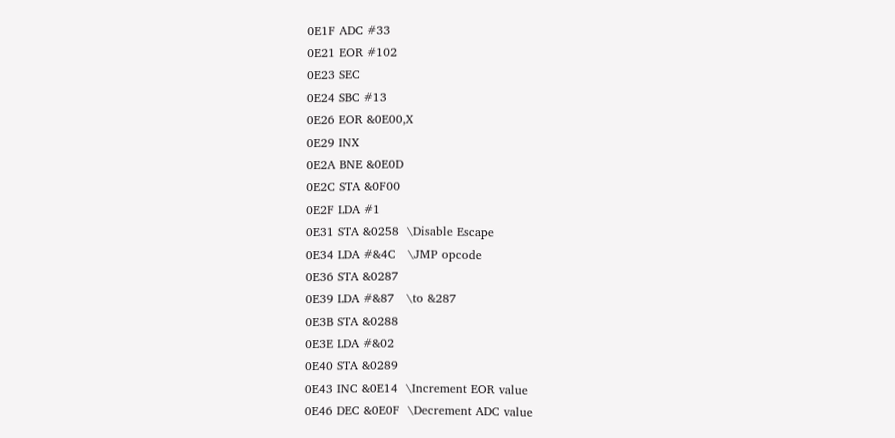0E1F ADC #33
0E21 EOR #102
0E23 SEC
0E24 SBC #13
0E26 EOR &0E00,X
0E29 INX
0E2A BNE &0E0D
0E2C STA &0F00
0E2F LDA #1
0E31 STA &0258  \Disable Escape
0E34 LDA #&4C   \JMP opcode
0E36 STA &0287
0E39 LDA #&87   \to &287
0E3B STA &0288
0E3E LDA #&02
0E40 STA &0289
0E43 INC &0E14  \Increment EOR value
0E46 DEC &0E0F  \Decrement ADC value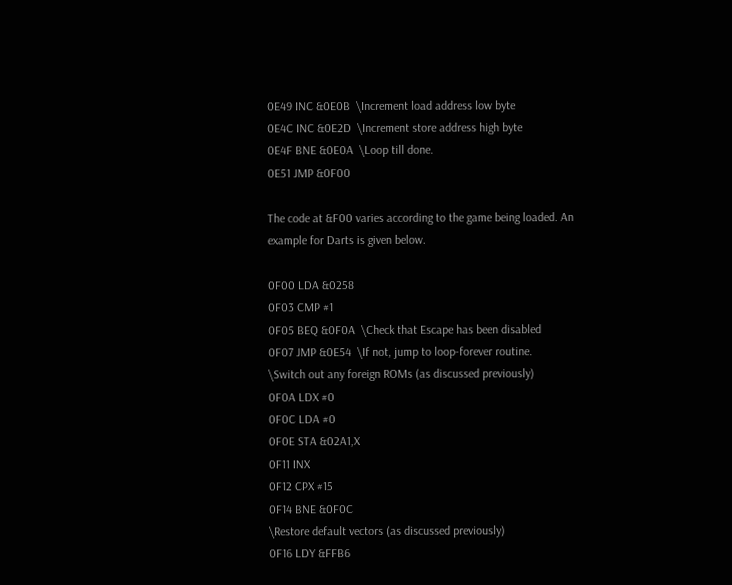0E49 INC &0E0B  \Increment load address low byte
0E4C INC &0E2D  \Increment store address high byte
0E4F BNE &0E0A  \Loop till done.
0E51 JMP &0F00

The code at &F00 varies according to the game being loaded. An example for Darts is given below.

0F00 LDA &0258
0F03 CMP #1
0F05 BEQ &0F0A  \Check that Escape has been disabled
0F07 JMP &0E54  \If not, jump to loop-forever routine.
\Switch out any foreign ROMs (as discussed previously)
0F0A LDX #0
0F0C LDA #0
0F0E STA &02A1,X
0F11 INX
0F12 CPX #15
0F14 BNE &0F0C
\Restore default vectors (as discussed previously)
0F16 LDY &FFB6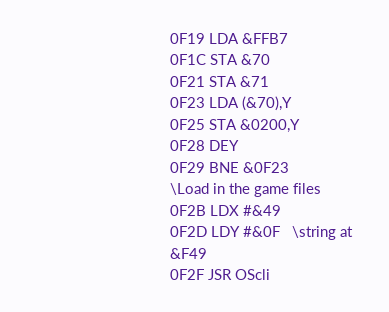0F19 LDA &FFB7
0F1C STA &70
0F21 STA &71
0F23 LDA (&70),Y
0F25 STA &0200,Y
0F28 DEY
0F29 BNE &0F23
\Load in the game files
0F2B LDX #&49
0F2D LDY #&0F   \string at &F49
0F2F JSR OScli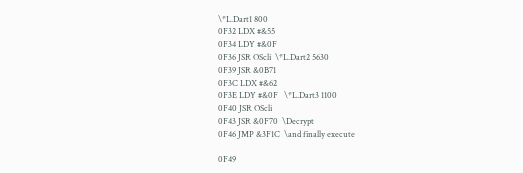\*L.Dart1 800
0F32 LDX #&55
0F34 LDY #&0F
0F36 JSR OScli  \*L.Dart2 5630
0F39 JSR &0B71
0F3C LDX #&62
0F3E LDY #&0F   \*L.Dart3 1100
0F40 JSR OScli
0F43 JSR &0F70  \Decrypt
0F46 JMP &3F1C  \and finally execute

0F49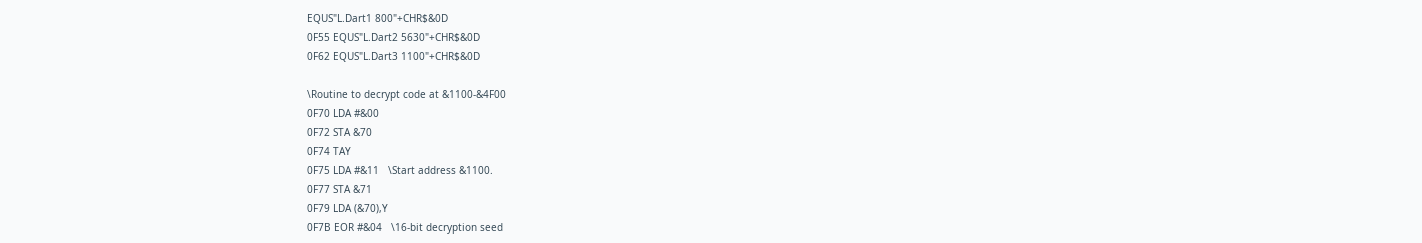EQUS"L.Dart1 800"+CHR$&0D
0F55 EQUS"L.Dart2 5630"+CHR$&0D
0F62 EQUS"L.Dart3 1100"+CHR$&0D

\Routine to decrypt code at &1100-&4F00
0F70 LDA #&00
0F72 STA &70
0F74 TAY
0F75 LDA #&11   \Start address &1100.
0F77 STA &71
0F79 LDA (&70),Y
0F7B EOR #&04   \16-bit decryption seed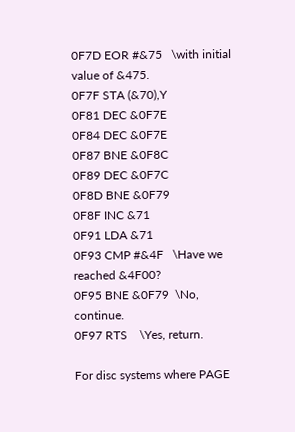0F7D EOR #&75   \with initial value of &475.
0F7F STA (&70),Y
0F81 DEC &0F7E
0F84 DEC &0F7E
0F87 BNE &0F8C
0F89 DEC &0F7C
0F8D BNE &0F79
0F8F INC &71
0F91 LDA &71
0F93 CMP #&4F   \Have we reached &4F00?
0F95 BNE &0F79  \No, continue.
0F97 RTS    \Yes, return.

For disc systems where PAGE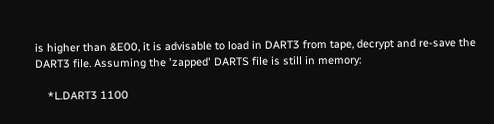is higher than &E00, it is advisable to load in DART3 from tape, decrypt and re-save the DART3 file. Assuming the 'zapped' DARTS file is still in memory:

    *L.DART3 1100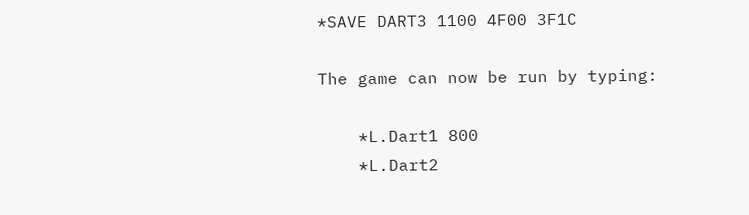*SAVE DART3 1100 4F00 3F1C

The game can now be run by typing:

    *L.Dart1 800
    *L.Dart2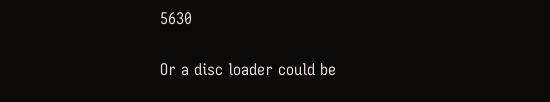5630

Or a disc loader could be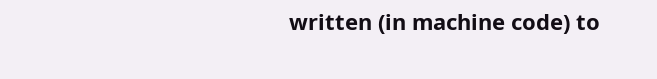written (in machine code) to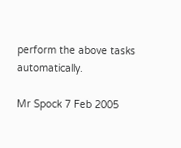perform the above tasks automatically.

Mr Spock 7 Feb 2005